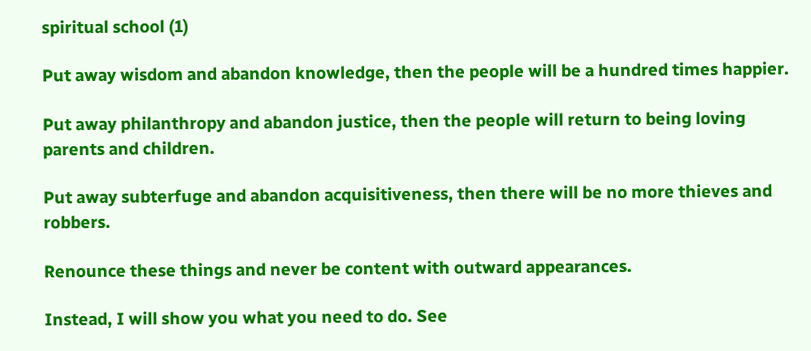spiritual school (1)

Put away wisdom and abandon knowledge, then the people will be a hundred times happier.

Put away philanthropy and abandon justice, then the people will return to being loving parents and children.

Put away subterfuge and abandon acquisitiveness, then there will be no more thieves and robbers.

Renounce these things and never be content with outward appearances.

Instead, I will show you what you need to do. See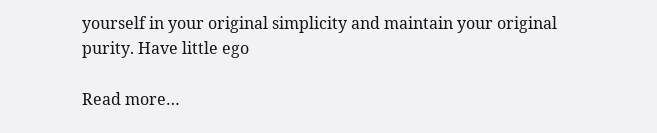yourself in your original simplicity and maintain your original purity. Have little ego

Read more…